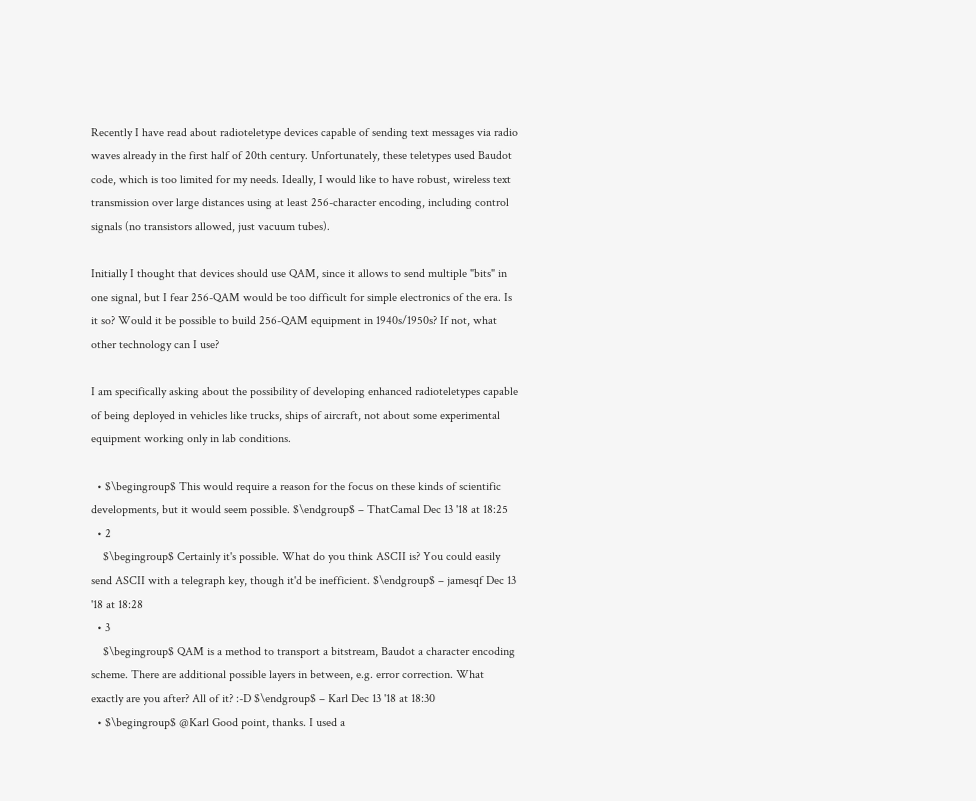Recently I have read about radioteletype devices capable of sending text messages via radio waves already in the first half of 20th century. Unfortunately, these teletypes used Baudot code, which is too limited for my needs. Ideally, I would like to have robust, wireless text transmission over large distances using at least 256-character encoding, including control signals (no transistors allowed, just vacuum tubes).

Initially I thought that devices should use QAM, since it allows to send multiple "bits" in one signal, but I fear 256-QAM would be too difficult for simple electronics of the era. Is it so? Would it be possible to build 256-QAM equipment in 1940s/1950s? If not, what other technology can I use?

I am specifically asking about the possibility of developing enhanced radioteletypes capable of being deployed in vehicles like trucks, ships of aircraft, not about some experimental equipment working only in lab conditions.

  • $\begingroup$ This would require a reason for the focus on these kinds of scientific developments, but it would seem possible. $\endgroup$ – ThatCamal Dec 13 '18 at 18:25
  • 2
    $\begingroup$ Certainly it's possible. What do you think ASCII is? You could easily send ASCII with a telegraph key, though it'd be inefficient. $\endgroup$ – jamesqf Dec 13 '18 at 18:28
  • 3
    $\begingroup$ QAM is a method to transport a bitstream, Baudot a character encoding scheme. There are additional possible layers in between, e.g. error correction. What exactly are you after? All of it? :-D $\endgroup$ – Karl Dec 13 '18 at 18:30
  • $\begingroup$ @Karl Good point, thanks. I used a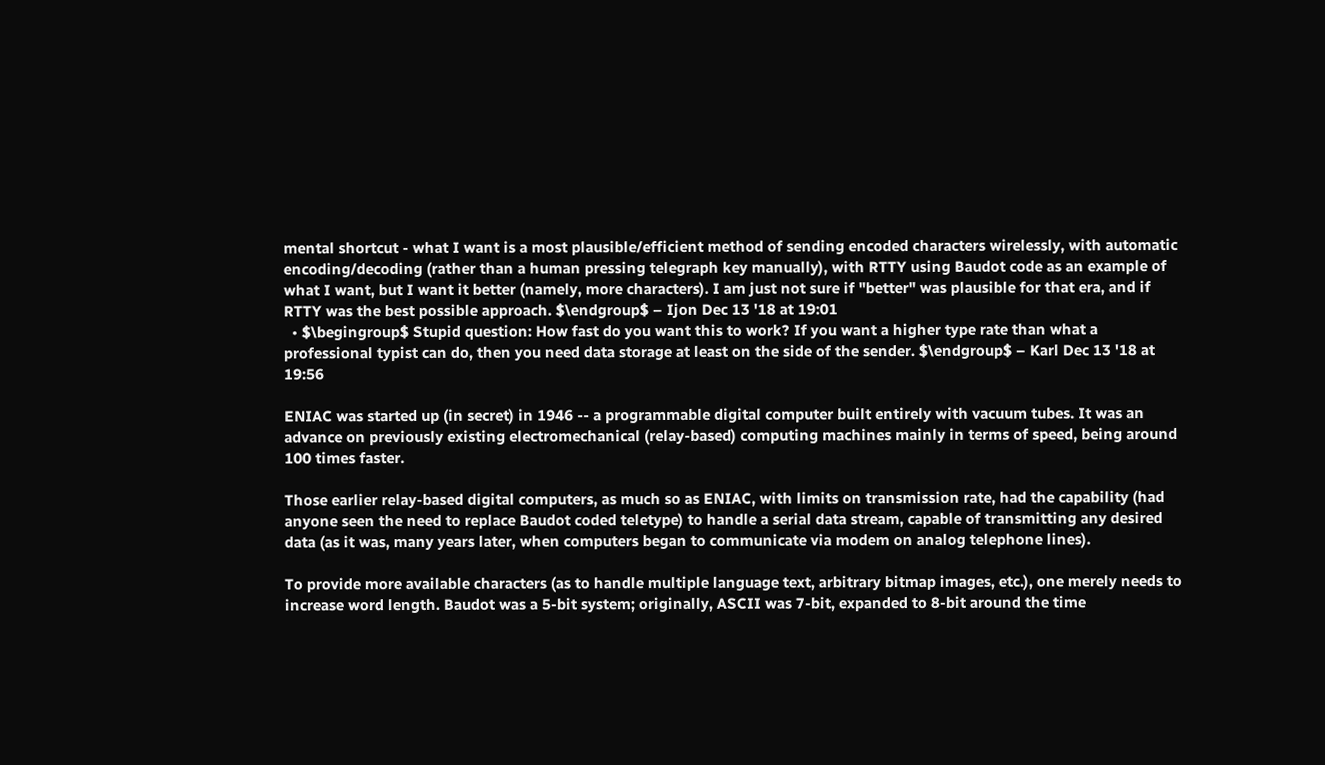mental shortcut - what I want is a most plausible/efficient method of sending encoded characters wirelessly, with automatic encoding/decoding (rather than a human pressing telegraph key manually), with RTTY using Baudot code as an example of what I want, but I want it better (namely, more characters). I am just not sure if "better" was plausible for that era, and if RTTY was the best possible approach. $\endgroup$ – Ijon Dec 13 '18 at 19:01
  • $\begingroup$ Stupid question: How fast do you want this to work? If you want a higher type rate than what a professional typist can do, then you need data storage at least on the side of the sender. $\endgroup$ – Karl Dec 13 '18 at 19:56

ENIAC was started up (in secret) in 1946 -- a programmable digital computer built entirely with vacuum tubes. It was an advance on previously existing electromechanical (relay-based) computing machines mainly in terms of speed, being around 100 times faster.

Those earlier relay-based digital computers, as much so as ENIAC, with limits on transmission rate, had the capability (had anyone seen the need to replace Baudot coded teletype) to handle a serial data stream, capable of transmitting any desired data (as it was, many years later, when computers began to communicate via modem on analog telephone lines).

To provide more available characters (as to handle multiple language text, arbitrary bitmap images, etc.), one merely needs to increase word length. Baudot was a 5-bit system; originally, ASCII was 7-bit, expanded to 8-bit around the time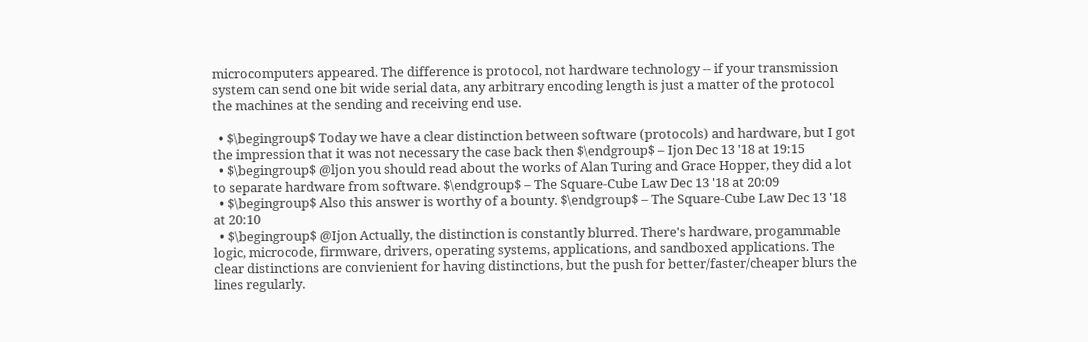microcomputers appeared. The difference is protocol, not hardware technology -- if your transmission system can send one bit wide serial data, any arbitrary encoding length is just a matter of the protocol the machines at the sending and receiving end use.

  • $\begingroup$ Today we have a clear distinction between software (protocols) and hardware, but I got the impression that it was not necessary the case back then $\endgroup$ – Ijon Dec 13 '18 at 19:15
  • $\begingroup$ @ljon you should read about the works of Alan Turing and Grace Hopper, they did a lot to separate hardware from software. $\endgroup$ – The Square-Cube Law Dec 13 '18 at 20:09
  • $\begingroup$ Also this answer is worthy of a bounty. $\endgroup$ – The Square-Cube Law Dec 13 '18 at 20:10
  • $\begingroup$ @Ijon Actually, the distinction is constantly blurred. There's hardware, progammable logic, microcode, firmware, drivers, operating systems, applications, and sandboxed applications. The clear distinctions are convienient for having distinctions, but the push for better/faster/cheaper blurs the lines regularly.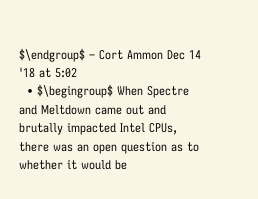$\endgroup$ – Cort Ammon Dec 14 '18 at 5:02
  • $\begingroup$ When Spectre and Meltdown came out and brutally impacted Intel CPUs, there was an open question as to whether it would be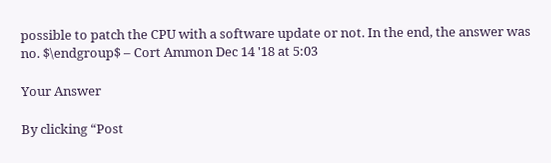possible to patch the CPU with a software update or not. In the end, the answer was no. $\endgroup$ – Cort Ammon Dec 14 '18 at 5:03

Your Answer

By clicking “Post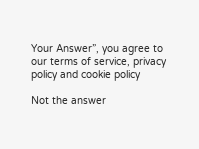Your Answer”, you agree to our terms of service, privacy policy and cookie policy

Not the answer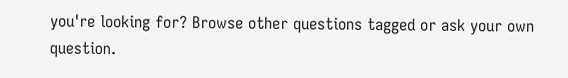you're looking for? Browse other questions tagged or ask your own question.